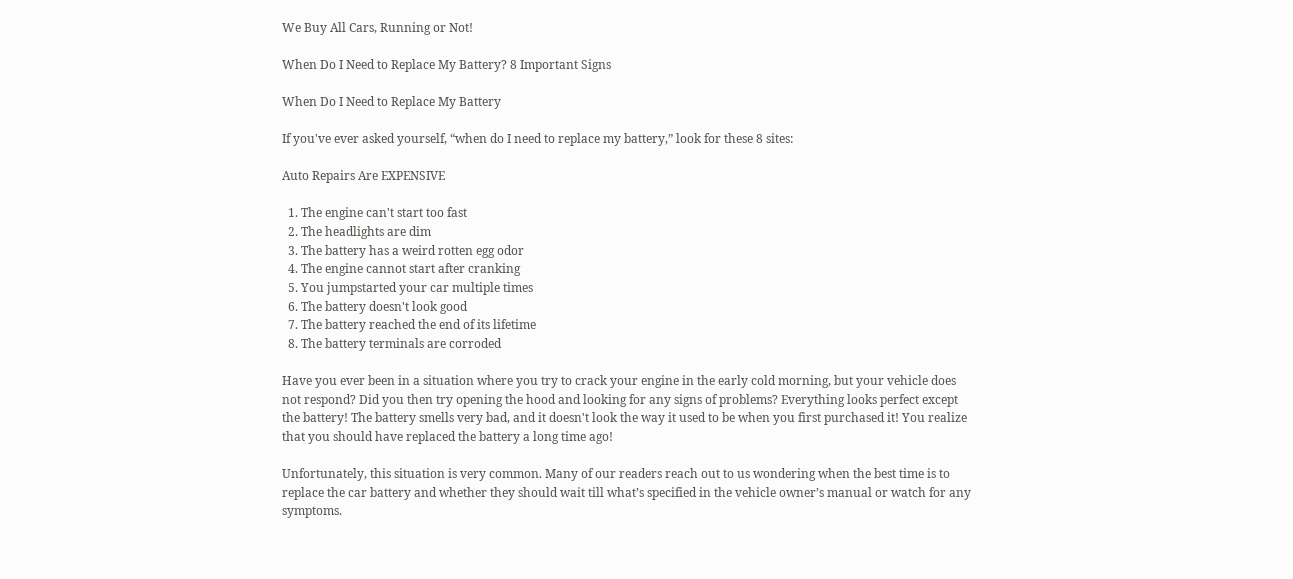We Buy All Cars, Running or Not!

When Do I Need to Replace My Battery? 8 Important Signs

When Do I Need to Replace My Battery

If you've ever asked yourself, “when do I need to replace my battery,” look for these 8 sites:

Auto Repairs Are EXPENSIVE

  1. The engine can't start too fast
  2. The headlights are dim
  3. The battery has a weird rotten egg odor
  4. The engine cannot start after cranking
  5. You jumpstarted your car multiple times
  6. The battery doesn't look good
  7. The battery reached the end of its lifetime
  8. The battery terminals are corroded

Have you ever been in a situation where you try to crack your engine in the early cold morning, but your vehicle does not respond? Did you then try opening the hood and looking for any signs of problems? Everything looks perfect except the battery! The battery smells very bad, and it doesn't look the way it used to be when you first purchased it! You realize that you should have replaced the battery a long time ago!

Unfortunately, this situation is very common. Many of our readers reach out to us wondering when the best time is to replace the car battery and whether they should wait till what’s specified in the vehicle owner’s manual or watch for any symptoms.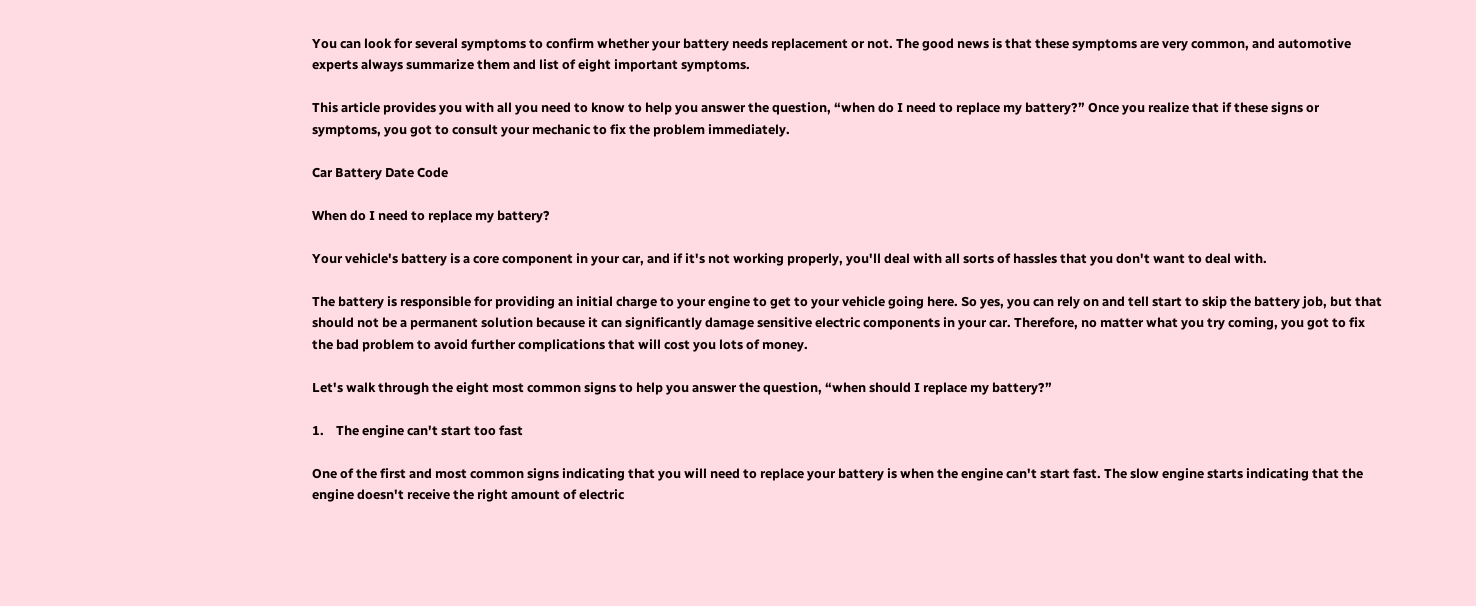You can look for several symptoms to confirm whether your battery needs replacement or not. The good news is that these symptoms are very common, and automotive experts always summarize them and list of eight important symptoms.

This article provides you with all you need to know to help you answer the question, “when do I need to replace my battery?” Once you realize that if these signs or symptoms, you got to consult your mechanic to fix the problem immediately.

Car Battery Date Code

When do I need to replace my battery?

Your vehicle's battery is a core component in your car, and if it's not working properly, you'll deal with all sorts of hassles that you don't want to deal with.

The battery is responsible for providing an initial charge to your engine to get to your vehicle going here. So yes, you can rely on and tell start to skip the battery job, but that should not be a permanent solution because it can significantly damage sensitive electric components in your car. Therefore, no matter what you try coming, you got to fix the bad problem to avoid further complications that will cost you lots of money.

Let's walk through the eight most common signs to help you answer the question, “when should I replace my battery?”

1.    The engine can't start too fast

One of the first and most common signs indicating that you will need to replace your battery is when the engine can't start fast. The slow engine starts indicating that the engine doesn't receive the right amount of electric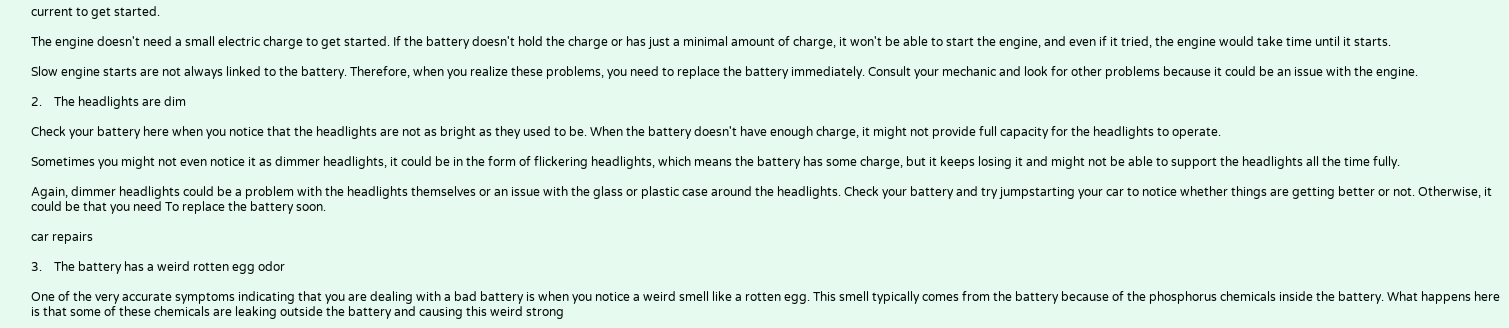current to get started.

The engine doesn't need a small electric charge to get started. If the battery doesn't hold the charge or has just a minimal amount of charge, it won't be able to start the engine, and even if it tried, the engine would take time until it starts.

Slow engine starts are not always linked to the battery. Therefore, when you realize these problems, you need to replace the battery immediately. Consult your mechanic and look for other problems because it could be an issue with the engine.

2.    The headlights are dim

Check your battery here when you notice that the headlights are not as bright as they used to be. When the battery doesn't have enough charge, it might not provide full capacity for the headlights to operate.

Sometimes you might not even notice it as dimmer headlights, it could be in the form of flickering headlights, which means the battery has some charge, but it keeps losing it and might not be able to support the headlights all the time fully.

Again, dimmer headlights could be a problem with the headlights themselves or an issue with the glass or plastic case around the headlights. Check your battery and try jumpstarting your car to notice whether things are getting better or not. Otherwise, it could be that you need To replace the battery soon.

car repairs

3.    The battery has a weird rotten egg odor

One of the very accurate symptoms indicating that you are dealing with a bad battery is when you notice a weird smell like a rotten egg. This smell typically comes from the battery because of the phosphorus chemicals inside the battery. What happens here is that some of these chemicals are leaking outside the battery and causing this weird strong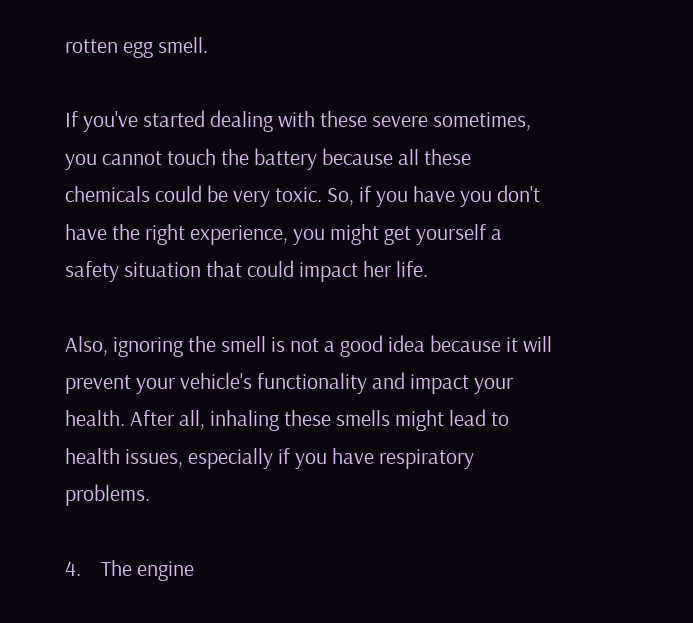rotten egg smell.

If you've started dealing with these severe sometimes, you cannot touch the battery because all these chemicals could be very toxic. So, if you have you don't have the right experience, you might get yourself a safety situation that could impact her life.

Also, ignoring the smell is not a good idea because it will prevent your vehicle's functionality and impact your health. After all, inhaling these smells might lead to health issues, especially if you have respiratory problems.

4.    The engine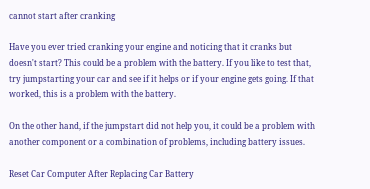cannot start after cranking

Have you ever tried cranking your engine and noticing that it cranks but doesn't start? This could be a problem with the battery. If you like to test that, try jumpstarting your car and see if it helps or if your engine gets going. If that worked, this is a problem with the battery.

On the other hand, if the jumpstart did not help you, it could be a problem with another component or a combination of problems, including battery issues.

Reset Car Computer After Replacing Car Battery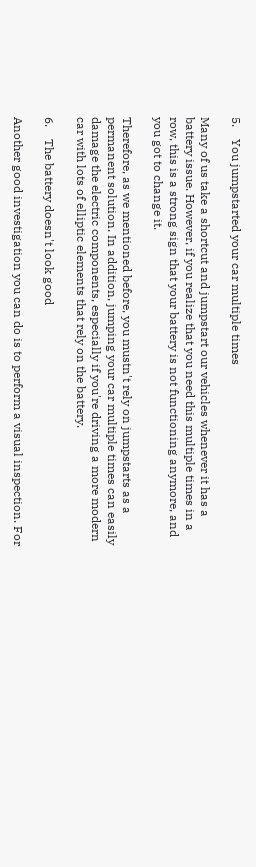5.    You jumpstarted your car multiple times

Many of us take a shortcut and jumpstart our vehicles whenever it has a battery issue. However, if you realize that you need this multiple times in a row, this is a strong sign that your battery is not functioning anymore, and you got to change it.

Therefore, as we mentioned before, you mustn't rely on jumpstarts as a permanent solution. In addition, jumping your car multiple times can easily damage the electric components, especially if you're driving a more modern car with lots of elliptic elements that rely on the battery.

6.    The battery doesn't look good

Another good investigation you can do is to perform a visual inspection. For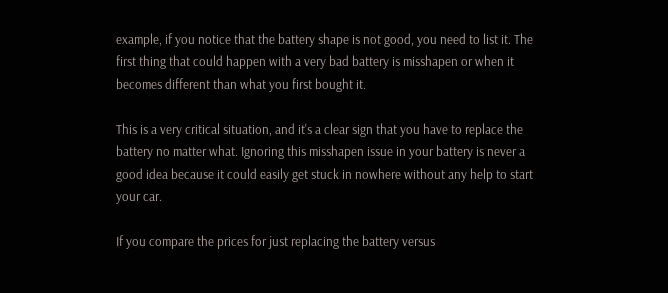example, if you notice that the battery shape is not good, you need to list it. The first thing that could happen with a very bad battery is misshapen or when it becomes different than what you first bought it.

This is a very critical situation, and it's a clear sign that you have to replace the battery no matter what. Ignoring this misshapen issue in your battery is never a good idea because it could easily get stuck in nowhere without any help to start your car.

If you compare the prices for just replacing the battery versus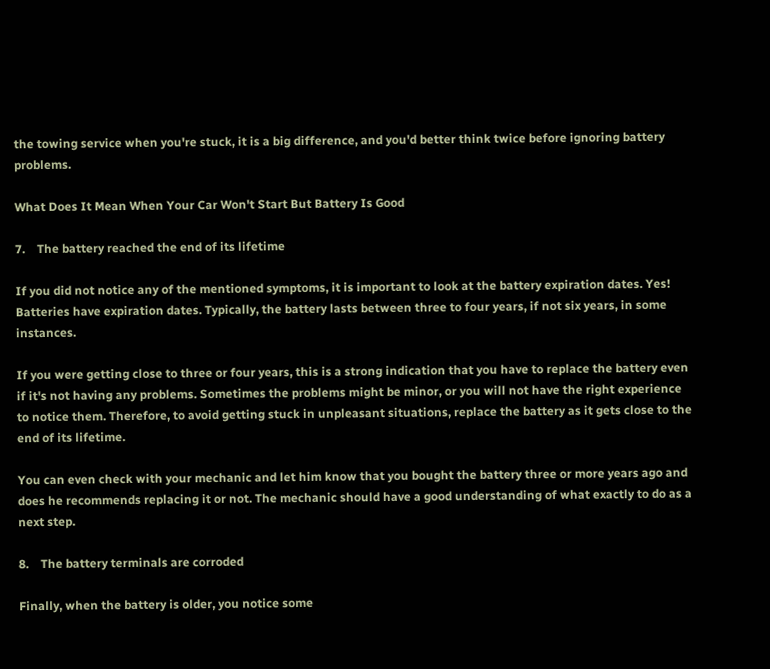the towing service when you're stuck, it is a big difference, and you'd better think twice before ignoring battery problems.

What Does It Mean When Your Car Won't Start But Battery Is Good

7.    The battery reached the end of its lifetime

If you did not notice any of the mentioned symptoms, it is important to look at the battery expiration dates. Yes! Batteries have expiration dates. Typically, the battery lasts between three to four years, if not six years, in some instances.

If you were getting close to three or four years, this is a strong indication that you have to replace the battery even if it's not having any problems. Sometimes the problems might be minor, or you will not have the right experience to notice them. Therefore, to avoid getting stuck in unpleasant situations, replace the battery as it gets close to the end of its lifetime.

You can even check with your mechanic and let him know that you bought the battery three or more years ago and does he recommends replacing it or not. The mechanic should have a good understanding of what exactly to do as a next step.

8.    The battery terminals are corroded

Finally, when the battery is older, you notice some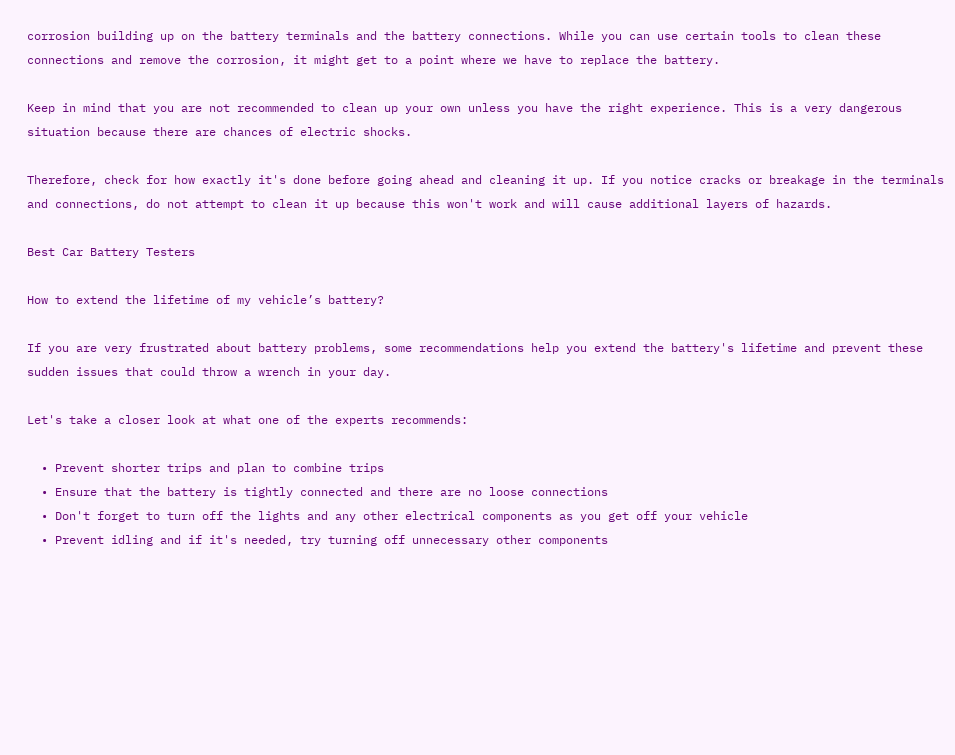corrosion building up on the battery terminals and the battery connections. While you can use certain tools to clean these connections and remove the corrosion, it might get to a point where we have to replace the battery.

Keep in mind that you are not recommended to clean up your own unless you have the right experience. This is a very dangerous situation because there are chances of electric shocks.

Therefore, check for how exactly it's done before going ahead and cleaning it up. If you notice cracks or breakage in the terminals and connections, do not attempt to clean it up because this won't work and will cause additional layers of hazards.

Best Car Battery Testers

How to extend the lifetime of my vehicle’s battery?

If you are very frustrated about battery problems, some recommendations help you extend the battery's lifetime and prevent these sudden issues that could throw a wrench in your day.

Let's take a closer look at what one of the experts recommends:

  • Prevent shorter trips and plan to combine trips
  • Ensure that the battery is tightly connected and there are no loose connections
  • Don't forget to turn off the lights and any other electrical components as you get off your vehicle
  • Prevent idling and if it's needed, try turning off unnecessary other components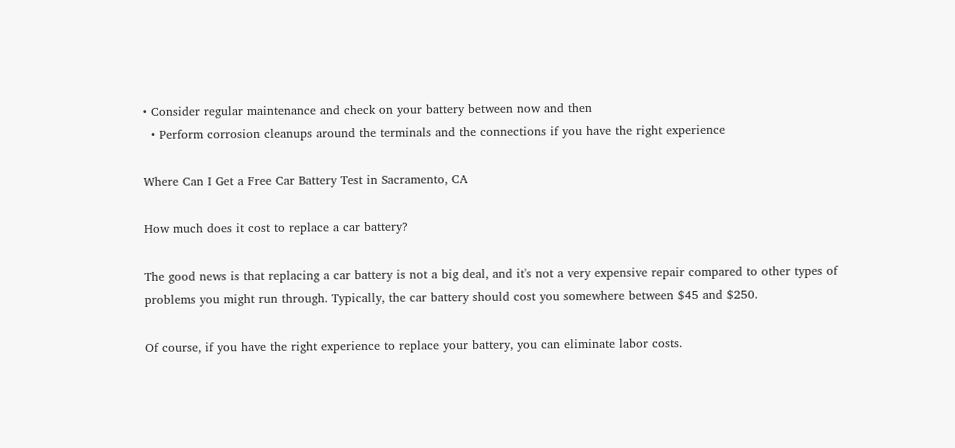• Consider regular maintenance and check on your battery between now and then
  • Perform corrosion cleanups around the terminals and the connections if you have the right experience

Where Can I Get a Free Car Battery Test in Sacramento, CA

How much does it cost to replace a car battery?

The good news is that replacing a car battery is not a big deal, and it's not a very expensive repair compared to other types of problems you might run through. Typically, the car battery should cost you somewhere between $45 and $250.

Of course, if you have the right experience to replace your battery, you can eliminate labor costs.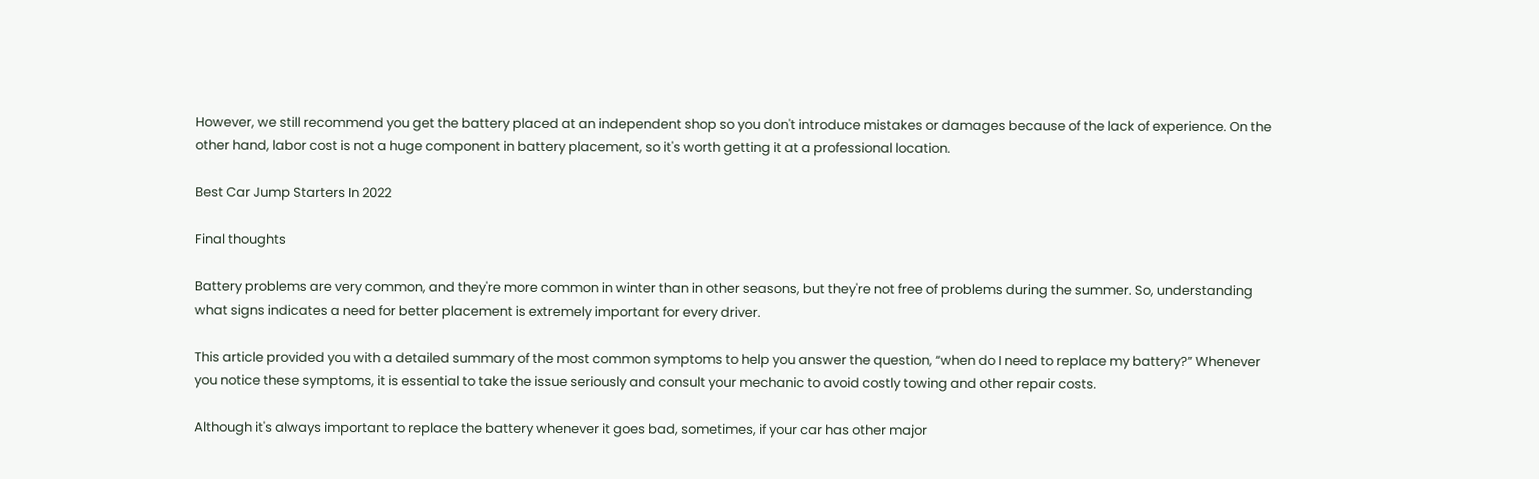However, we still recommend you get the battery placed at an independent shop so you don't introduce mistakes or damages because of the lack of experience. On the other hand, labor cost is not a huge component in battery placement, so it's worth getting it at a professional location.

Best Car Jump Starters In 2022

Final thoughts

Battery problems are very common, and they're more common in winter than in other seasons, but they're not free of problems during the summer. So, understanding what signs indicates a need for better placement is extremely important for every driver.

This article provided you with a detailed summary of the most common symptoms to help you answer the question, “when do I need to replace my battery?” Whenever you notice these symptoms, it is essential to take the issue seriously and consult your mechanic to avoid costly towing and other repair costs.

Although it's always important to replace the battery whenever it goes bad, sometimes, if your car has other major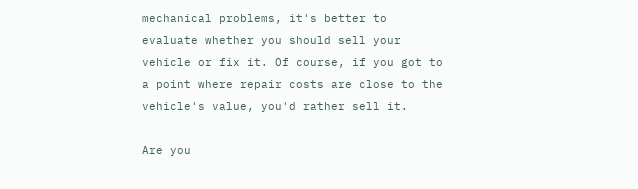mechanical problems, it's better to evaluate whether you should sell your vehicle or fix it. Of course, if you got to a point where repair costs are close to the vehicle's value, you'd rather sell it.

Are you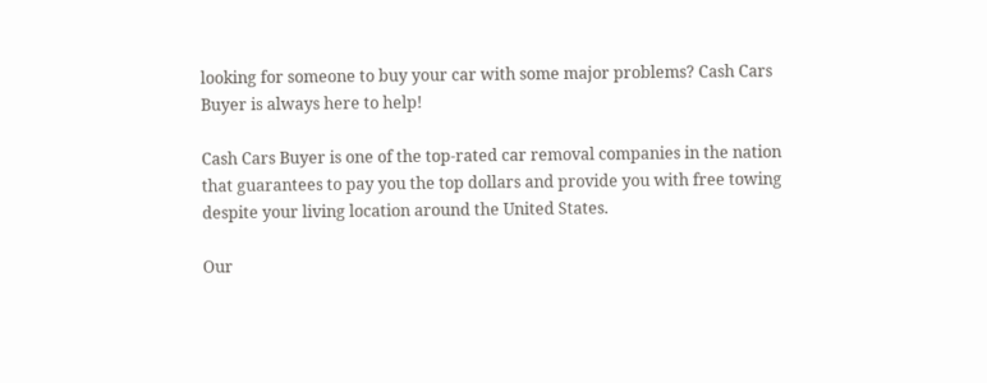looking for someone to buy your car with some major problems? Cash Cars Buyer is always here to help!

Cash Cars Buyer is one of the top-rated car removal companies in the nation that guarantees to pay you the top dollars and provide you with free towing despite your living location around the United States.

Our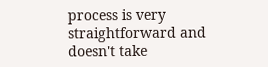process is very straightforward and doesn't take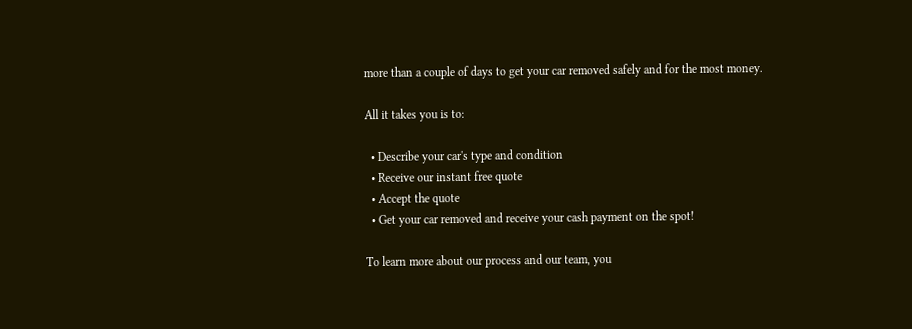more than a couple of days to get your car removed safely and for the most money.

All it takes you is to:

  • Describe your car's type and condition
  • Receive our instant free quote
  • Accept the quote
  • Get your car removed and receive your cash payment on the spot!

To learn more about our process and our team, you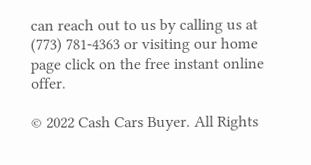can reach out to us by calling us at (773) 781-4363 or visiting our home page click on the free instant online offer.

© 2022 Cash Cars Buyer. All Rights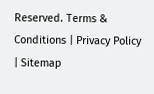Reserved. Terms & Conditions | Privacy Policy | Sitemap